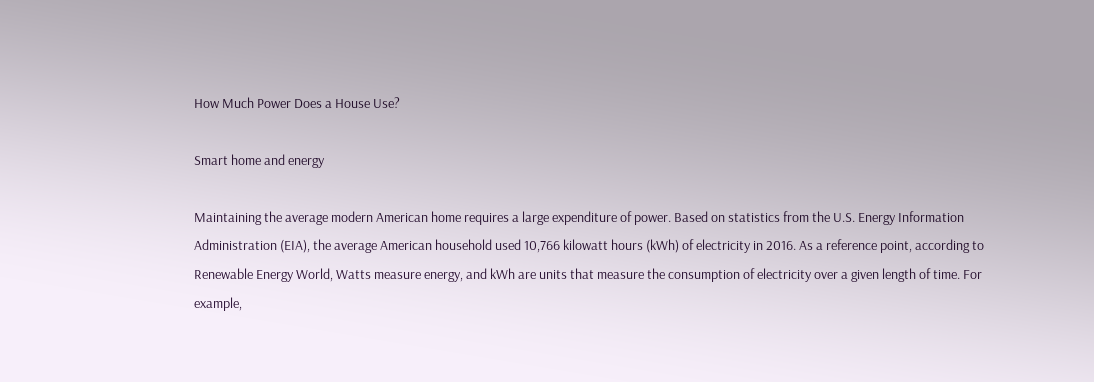How Much Power Does a House Use?

Smart home and energy

Maintaining the average modern American home requires a large expenditure of power. Based on statistics from the U.S. Energy Information Administration (EIA), the average American household used 10,766 kilowatt hours (kWh) of electricity in 2016. As a reference point, according to Renewable Energy World, Watts measure energy, and kWh are units that measure the consumption of electricity over a given length of time. For example,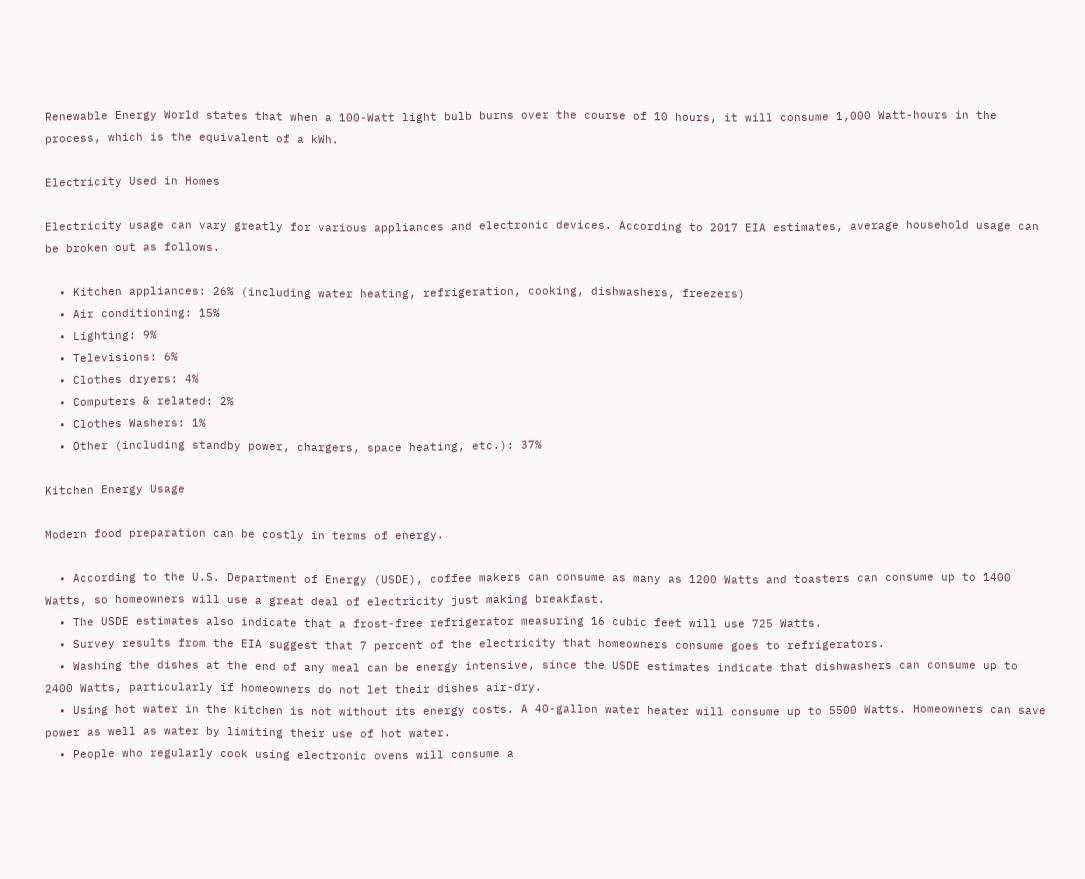Renewable Energy World states that when a 100-Watt light bulb burns over the course of 10 hours, it will consume 1,000 Watt-hours in the process, which is the equivalent of a kWh.

Electricity Used in Homes

Electricity usage can vary greatly for various appliances and electronic devices. According to 2017 EIA estimates, average household usage can be broken out as follows.

  • Kitchen appliances: 26% (including water heating, refrigeration, cooking, dishwashers, freezers)
  • Air conditioning: 15%
  • Lighting: 9%
  • Televisions: 6%
  • Clothes dryers: 4%
  • Computers & related: 2%
  • Clothes Washers: 1%
  • Other (including standby power, chargers, space heating, etc.): 37%

Kitchen Energy Usage

Modern food preparation can be costly in terms of energy.

  • According to the U.S. Department of Energy (USDE), coffee makers can consume as many as 1200 Watts and toasters can consume up to 1400 Watts, so homeowners will use a great deal of electricity just making breakfast.
  • The USDE estimates also indicate that a frost-free refrigerator measuring 16 cubic feet will use 725 Watts.
  • Survey results from the EIA suggest that 7 percent of the electricity that homeowners consume goes to refrigerators.
  • Washing the dishes at the end of any meal can be energy intensive, since the USDE estimates indicate that dishwashers can consume up to 2400 Watts, particularly if homeowners do not let their dishes air-dry.
  • Using hot water in the kitchen is not without its energy costs. A 40-gallon water heater will consume up to 5500 Watts. Homeowners can save power as well as water by limiting their use of hot water.
  • People who regularly cook using electronic ovens will consume a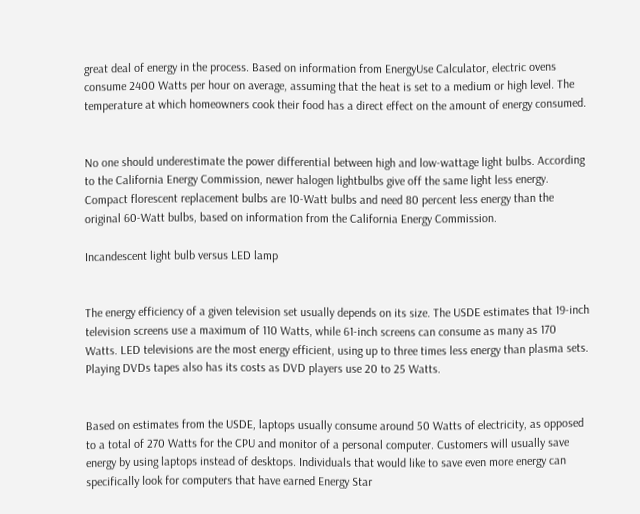great deal of energy in the process. Based on information from EnergyUse Calculator, electric ovens consume 2400 Watts per hour on average, assuming that the heat is set to a medium or high level. The temperature at which homeowners cook their food has a direct effect on the amount of energy consumed.


No one should underestimate the power differential between high and low-wattage light bulbs. According to the California Energy Commission, newer halogen lightbulbs give off the same light less energy. Compact florescent replacement bulbs are 10-Watt bulbs and need 80 percent less energy than the original 60-Watt bulbs, based on information from the California Energy Commission.

Incandescent light bulb versus LED lamp


The energy efficiency of a given television set usually depends on its size. The USDE estimates that 19-inch television screens use a maximum of 110 Watts, while 61-inch screens can consume as many as 170 Watts. LED televisions are the most energy efficient, using up to three times less energy than plasma sets. Playing DVDs tapes also has its costs as DVD players use 20 to 25 Watts.


Based on estimates from the USDE, laptops usually consume around 50 Watts of electricity, as opposed to a total of 270 Watts for the CPU and monitor of a personal computer. Customers will usually save energy by using laptops instead of desktops. Individuals that would like to save even more energy can specifically look for computers that have earned Energy Star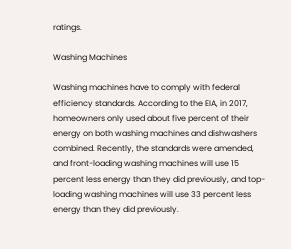ratings.

Washing Machines

Washing machines have to comply with federal efficiency standards. According to the EIA, in 2017, homeowners only used about five percent of their energy on both washing machines and dishwashers combined. Recently, the standards were amended, and front-loading washing machines will use 15 percent less energy than they did previously, and top-loading washing machines will use 33 percent less energy than they did previously.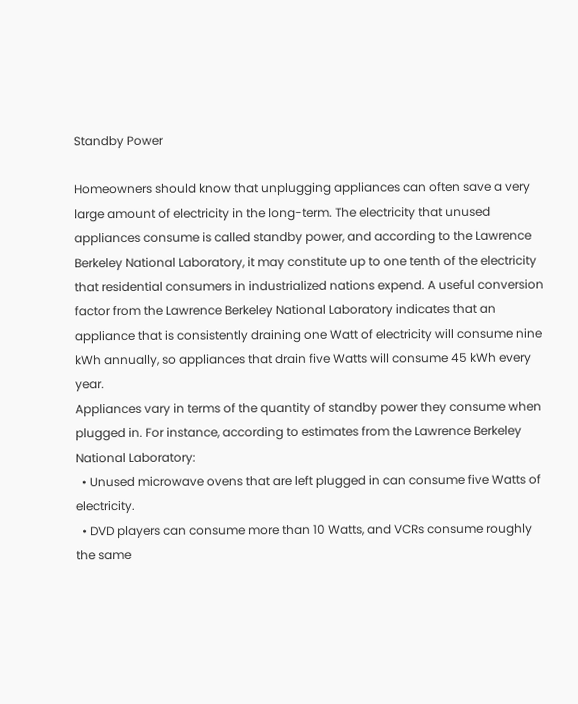Standby Power

Homeowners should know that unplugging appliances can often save a very large amount of electricity in the long-term. The electricity that unused appliances consume is called standby power, and according to the Lawrence Berkeley National Laboratory, it may constitute up to one tenth of the electricity that residential consumers in industrialized nations expend. A useful conversion factor from the Lawrence Berkeley National Laboratory indicates that an appliance that is consistently draining one Watt of electricity will consume nine kWh annually, so appliances that drain five Watts will consume 45 kWh every year.
Appliances vary in terms of the quantity of standby power they consume when plugged in. For instance, according to estimates from the Lawrence Berkeley National Laboratory:
  • Unused microwave ovens that are left plugged in can consume five Watts of electricity.
  • DVD players can consume more than 10 Watts, and VCRs consume roughly the same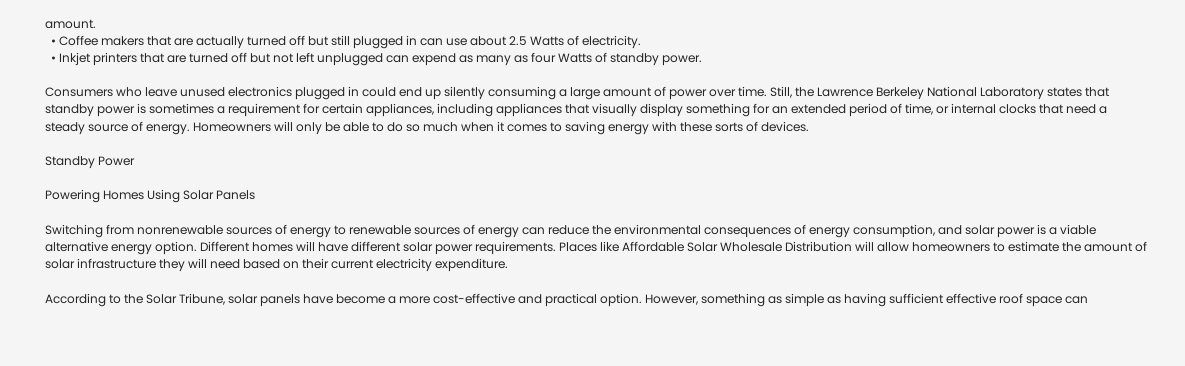amount.
  • Coffee makers that are actually turned off but still plugged in can use about 2.5 Watts of electricity.
  • Inkjet printers that are turned off but not left unplugged can expend as many as four Watts of standby power.

Consumers who leave unused electronics plugged in could end up silently consuming a large amount of power over time. Still, the Lawrence Berkeley National Laboratory states that standby power is sometimes a requirement for certain appliances, including appliances that visually display something for an extended period of time, or internal clocks that need a steady source of energy. Homeowners will only be able to do so much when it comes to saving energy with these sorts of devices.

Standby Power

Powering Homes Using Solar Panels

Switching from nonrenewable sources of energy to renewable sources of energy can reduce the environmental consequences of energy consumption, and solar power is a viable alternative energy option. Different homes will have different solar power requirements. Places like Affordable Solar Wholesale Distribution will allow homeowners to estimate the amount of solar infrastructure they will need based on their current electricity expenditure.

According to the Solar Tribune, solar panels have become a more cost-effective and practical option. However, something as simple as having sufficient effective roof space can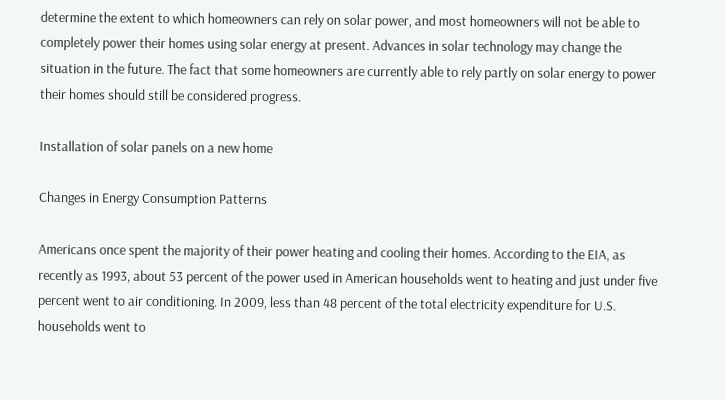determine the extent to which homeowners can rely on solar power, and most homeowners will not be able to completely power their homes using solar energy at present. Advances in solar technology may change the situation in the future. The fact that some homeowners are currently able to rely partly on solar energy to power their homes should still be considered progress.

Installation of solar panels on a new home

Changes in Energy Consumption Patterns

Americans once spent the majority of their power heating and cooling their homes. According to the EIA, as recently as 1993, about 53 percent of the power used in American households went to heating and just under five percent went to air conditioning. In 2009, less than 48 percent of the total electricity expenditure for U.S. households went to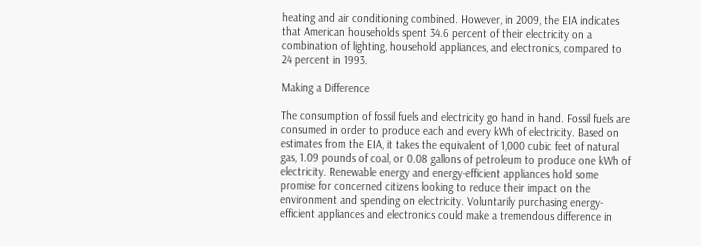heating and air conditioning combined. However, in 2009, the EIA indicates that American households spent 34.6 percent of their electricity on a combination of lighting, household appliances, and electronics, compared to 24 percent in 1993.

Making a Difference

The consumption of fossil fuels and electricity go hand in hand. Fossil fuels are consumed in order to produce each and every kWh of electricity. Based on estimates from the EIA, it takes the equivalent of 1,000 cubic feet of natural gas, 1.09 pounds of coal, or 0.08 gallons of petroleum to produce one kWh of electricity. Renewable energy and energy-efficient appliances hold some promise for concerned citizens looking to reduce their impact on the environment and spending on electricity. Voluntarily purchasing energy-efficient appliances and electronics could make a tremendous difference in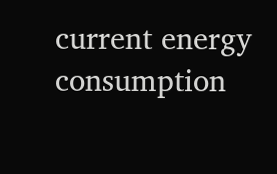current energy consumption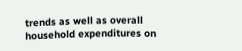trends as well as overall household expenditures on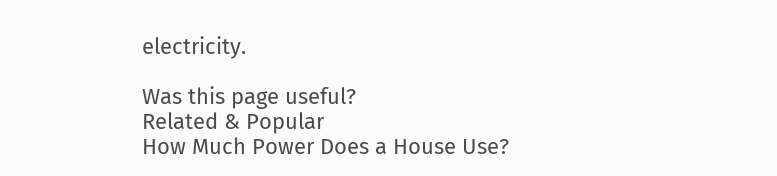electricity.

Was this page useful?
Related & Popular
How Much Power Does a House Use?